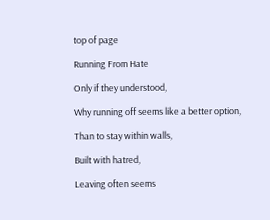top of page

Running From Hate

Only if they understood,

Why running off seems like a better option,

Than to stay within walls,

Built with hatred,

Leaving often seems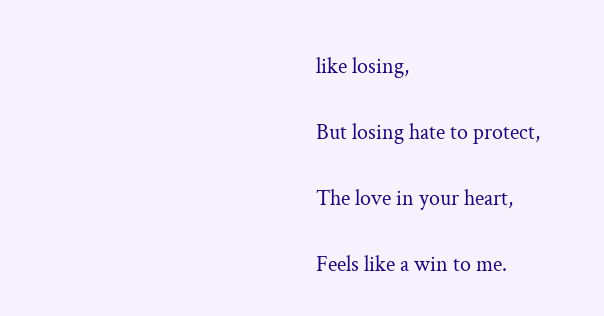like losing,

But losing hate to protect,

The love in your heart,

Feels like a win to me.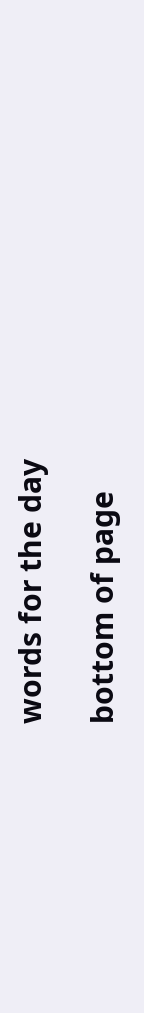words for the day

bottom of page